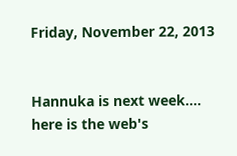Friday, November 22, 2013


Hannuka is next week.... here is the web's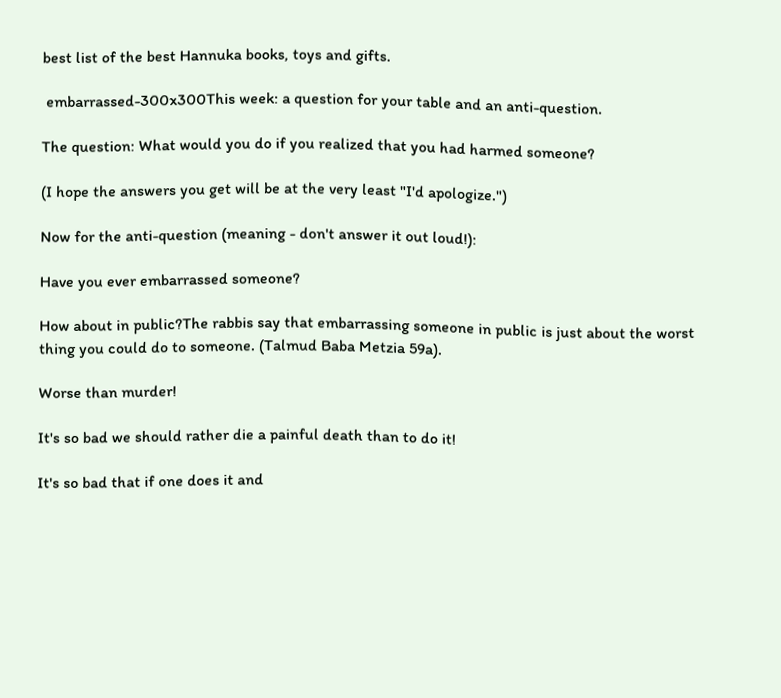best list of the best Hannuka books, toys and gifts.

 embarrassed-300x300This week: a question for your table and an anti-question.

The question: What would you do if you realized that you had harmed someone?

(I hope the answers you get will be at the very least "I'd apologize.")

Now for the anti-question (meaning - don't answer it out loud!):

Have you ever embarrassed someone?

How about in public?The rabbis say that embarrassing someone in public is just about the worst thing you could do to someone. (Talmud Baba Metzia 59a).

Worse than murder!

It's so bad we should rather die a painful death than to do it!

It's so bad that if one does it and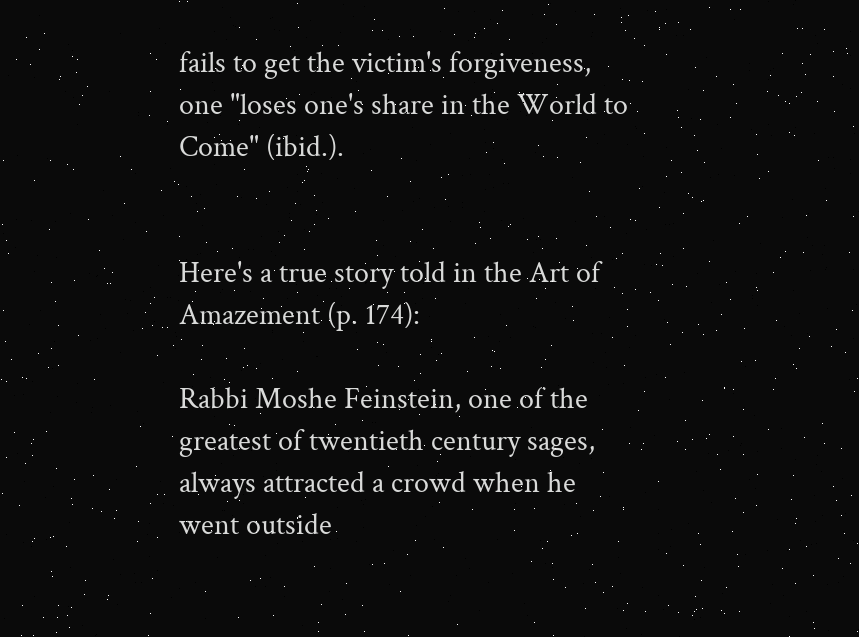fails to get the victim's forgiveness, one "loses one's share in the World to Come" (ibid.).


Here's a true story told in the Art of Amazement (p. 174):

Rabbi Moshe Feinstein, one of the greatest of twentieth century sages, always attracted a crowd when he went outside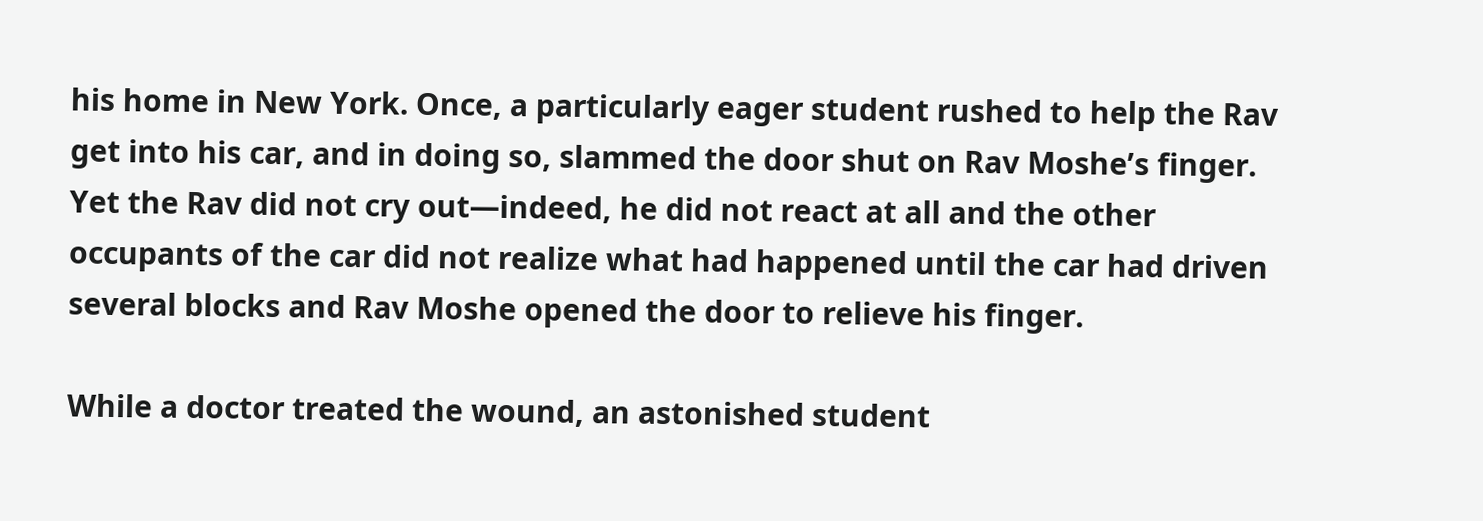his home in New York. Once, a particularly eager student rushed to help the Rav get into his car, and in doing so, slammed the door shut on Rav Moshe’s finger. Yet the Rav did not cry out—indeed, he did not react at all and the other occupants of the car did not realize what had happened until the car had driven several blocks and Rav Moshe opened the door to relieve his finger.

While a doctor treated the wound, an astonished student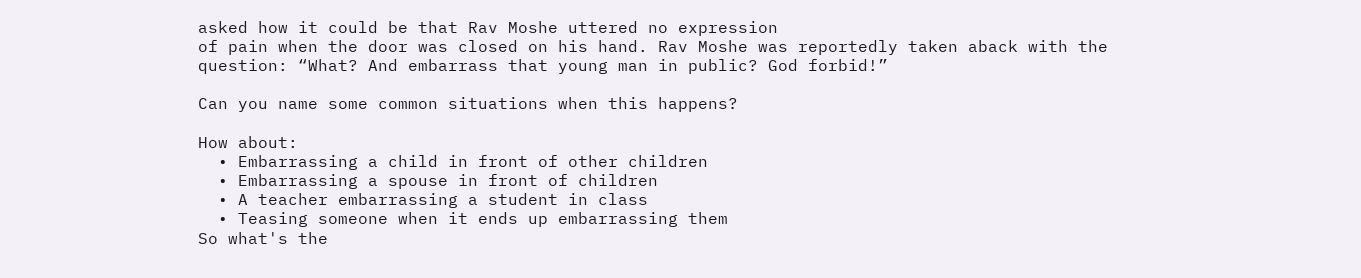asked how it could be that Rav Moshe uttered no expression
of pain when the door was closed on his hand. Rav Moshe was reportedly taken aback with the question: “What? And embarrass that young man in public? God forbid!”

Can you name some common situations when this happens?

How about:
  • Embarrassing a child in front of other children
  • Embarrassing a spouse in front of children
  • A teacher embarrassing a student in class
  • Teasing someone when it ends up embarrassing them
So what's the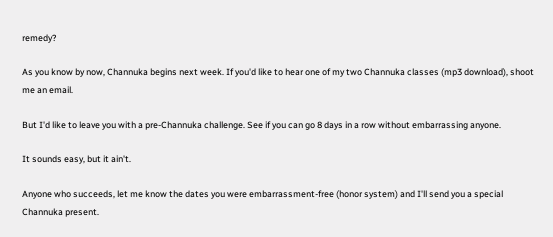remedy?

As you know by now, Channuka begins next week. If you'd like to hear one of my two Channuka classes (mp3 download), shoot me an email.

But I'd like to leave you with a pre-Channuka challenge. See if you can go 8 days in a row without embarrassing anyone.

It sounds easy, but it ain't.

Anyone who succeeds, let me know the dates you were embarrassment-free (honor system) and I'll send you a special Channuka present.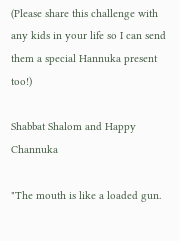(Please share this challenge with any kids in your life so I can send them a special Hannuka present too!)

Shabbat Shalom and Happy Channuka

"The mouth is like a loaded gun.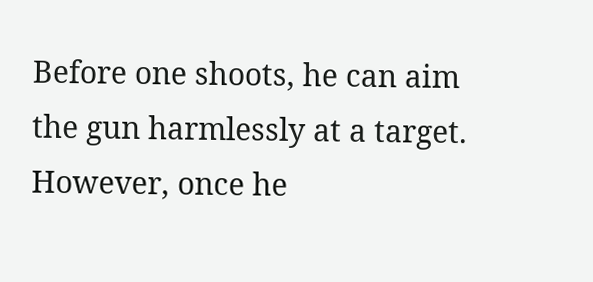Before one shoots, he can aim the gun harmlessly at a target. However, once he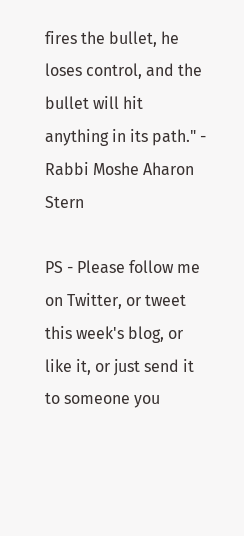fires the bullet, he loses control, and the bullet will hit anything in its path." - Rabbi Moshe Aharon Stern

PS - Please follow me on Twitter, or tweet this week's blog, or like it, or just send it to someone you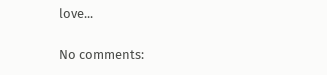love...

No comments: